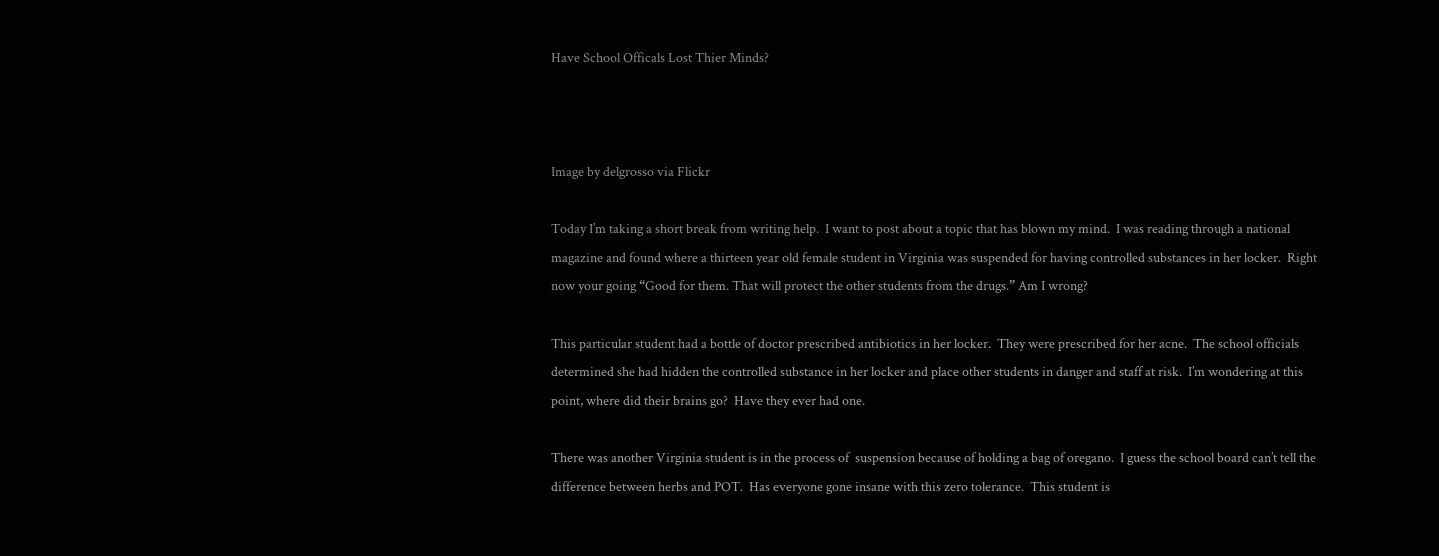Have School Officals Lost Thier Minds?



Image by delgrosso via Flickr

Today I’m taking a short break from writing help.  I want to post about a topic that has blown my mind.  I was reading through a national magazine and found where a thirteen year old female student in Virginia was suspended for having controlled substances in her locker.  Right now your going “Good for them. That will protect the other students from the drugs.” Am I wrong?

This particular student had a bottle of doctor prescribed antibiotics in her locker.  They were prescribed for her acne.  The school officials determined she had hidden the controlled substance in her locker and place other students in danger and staff at risk.  I’m wondering at this point, where did their brains go?  Have they ever had one.

There was another Virginia student is in the process of  suspension because of holding a bag of oregano.  I guess the school board can’t tell the difference between herbs and POT.  Has everyone gone insane with this zero tolerance.  This student is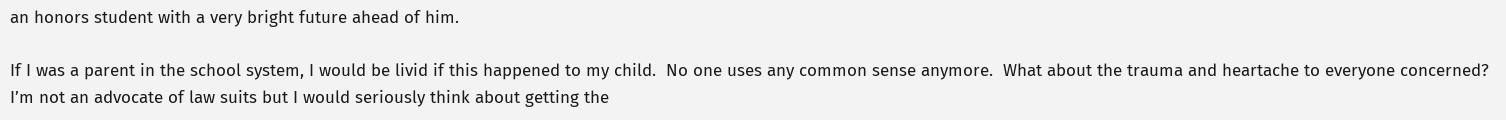an honors student with a very bright future ahead of him.

If I was a parent in the school system, I would be livid if this happened to my child.  No one uses any common sense anymore.  What about the trauma and heartache to everyone concerned?  I’m not an advocate of law suits but I would seriously think about getting the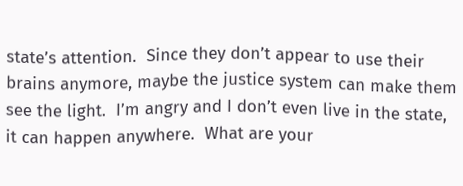state’s attention.  Since they don’t appear to use their brains anymore, maybe the justice system can make them see the light.  I’m angry and I don’t even live in the state, it can happen anywhere.  What are your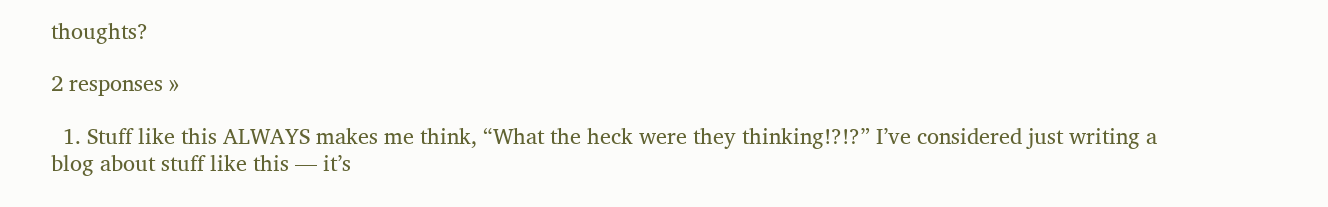thoughts?

2 responses »

  1. Stuff like this ALWAYS makes me think, “What the heck were they thinking!?!?” I’ve considered just writing a blog about stuff like this — it’s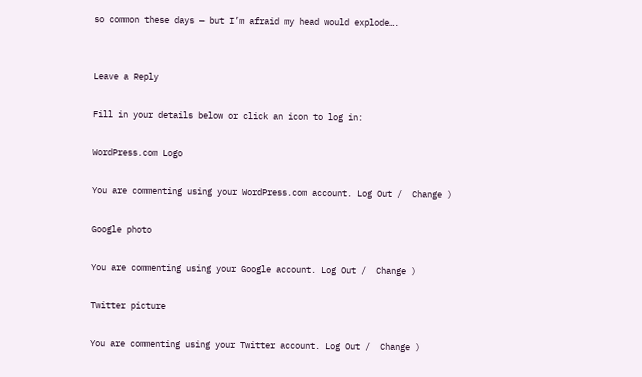so common these days — but I’m afraid my head would explode….


Leave a Reply

Fill in your details below or click an icon to log in:

WordPress.com Logo

You are commenting using your WordPress.com account. Log Out /  Change )

Google photo

You are commenting using your Google account. Log Out /  Change )

Twitter picture

You are commenting using your Twitter account. Log Out /  Change )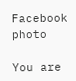Facebook photo

You are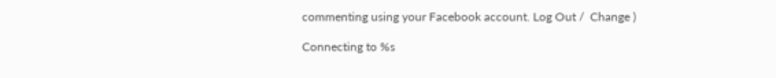commenting using your Facebook account. Log Out /  Change )

Connecting to %s